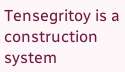Tensegritoy is a construction system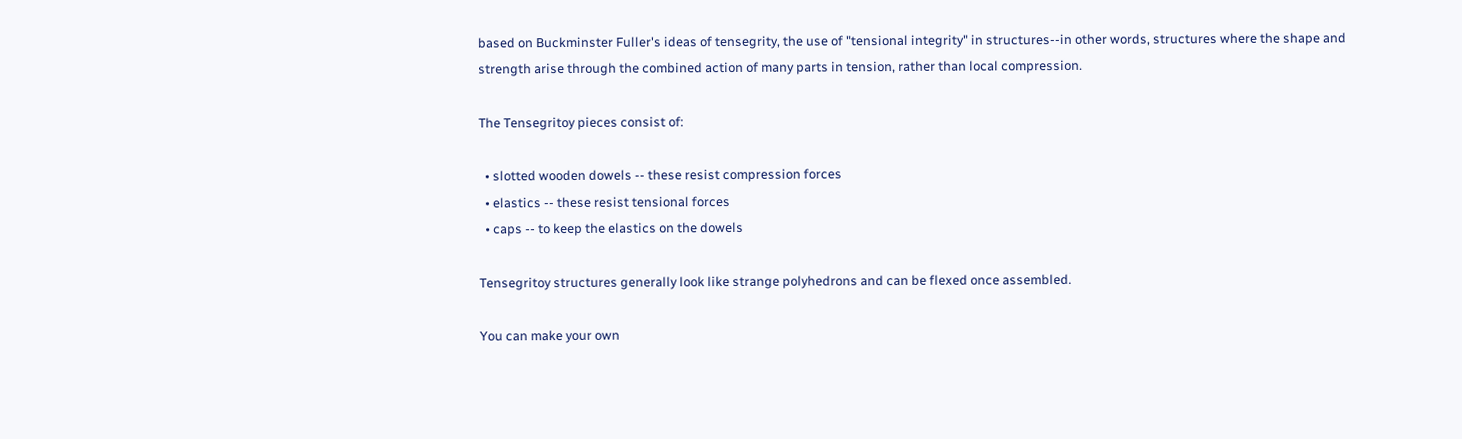based on Buckminster Fuller's ideas of tensegrity, the use of "tensional integrity" in structures--in other words, structures where the shape and strength arise through the combined action of many parts in tension, rather than local compression.

The Tensegritoy pieces consist of:

  • slotted wooden dowels -- these resist compression forces
  • elastics -- these resist tensional forces
  • caps -- to keep the elastics on the dowels

Tensegritoy structures generally look like strange polyhedrons and can be flexed once assembled.

You can make your own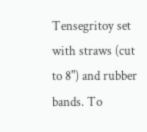Tensegritoy set with straws (cut to 8") and rubber bands. To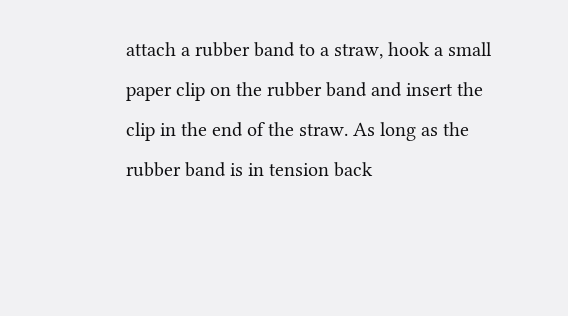attach a rubber band to a straw, hook a small paper clip on the rubber band and insert the clip in the end of the straw. As long as the rubber band is in tension back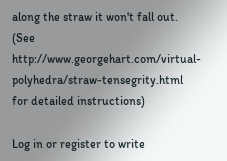along the straw it won't fall out. (See http://www.georgehart.com/virtual-polyhedra/straw-tensegrity.html for detailed instructions)

Log in or register to write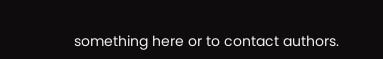something here or to contact authors.